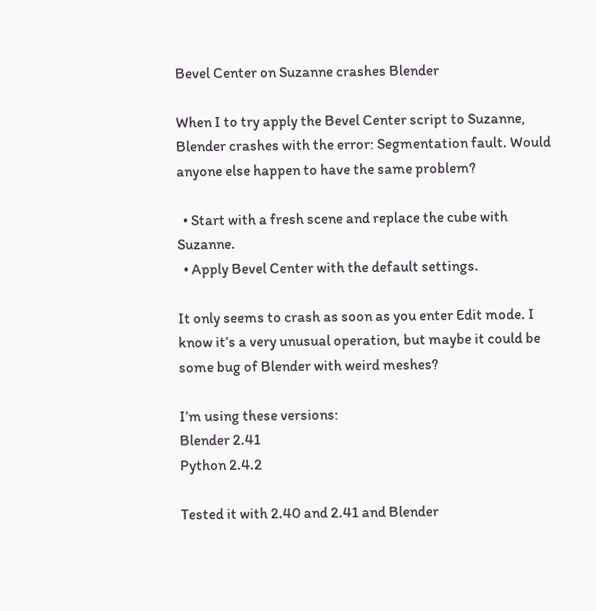Bevel Center on Suzanne crashes Blender

When I to try apply the Bevel Center script to Suzanne, Blender crashes with the error: Segmentation fault. Would anyone else happen to have the same problem?

  • Start with a fresh scene and replace the cube with Suzanne.
  • Apply Bevel Center with the default settings.

It only seems to crash as soon as you enter Edit mode. I know it’s a very unusual operation, but maybe it could be some bug of Blender with weird meshes?

I’m using these versions:
Blender 2.41
Python 2.4.2

Tested it with 2.40 and 2.41 and Blender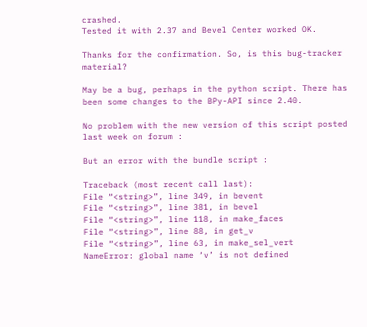crashed.
Tested it with 2.37 and Bevel Center worked OK.

Thanks for the confirmation. So, is this bug-tracker material?

May be a bug, perhaps in the python script. There has been some changes to the BPy-API since 2.40.

No problem with the new version of this script posted last week on forum :

But an error with the bundle script :

Traceback (most recent call last):
File “<string>”, line 349, in bevent
File “<string>”, line 381, in bevel
File “<string>”, line 118, in make_faces
File “<string>”, line 88, in get_v
File “<string>”, line 63, in make_sel_vert
NameError: global name ‘v’ is not defined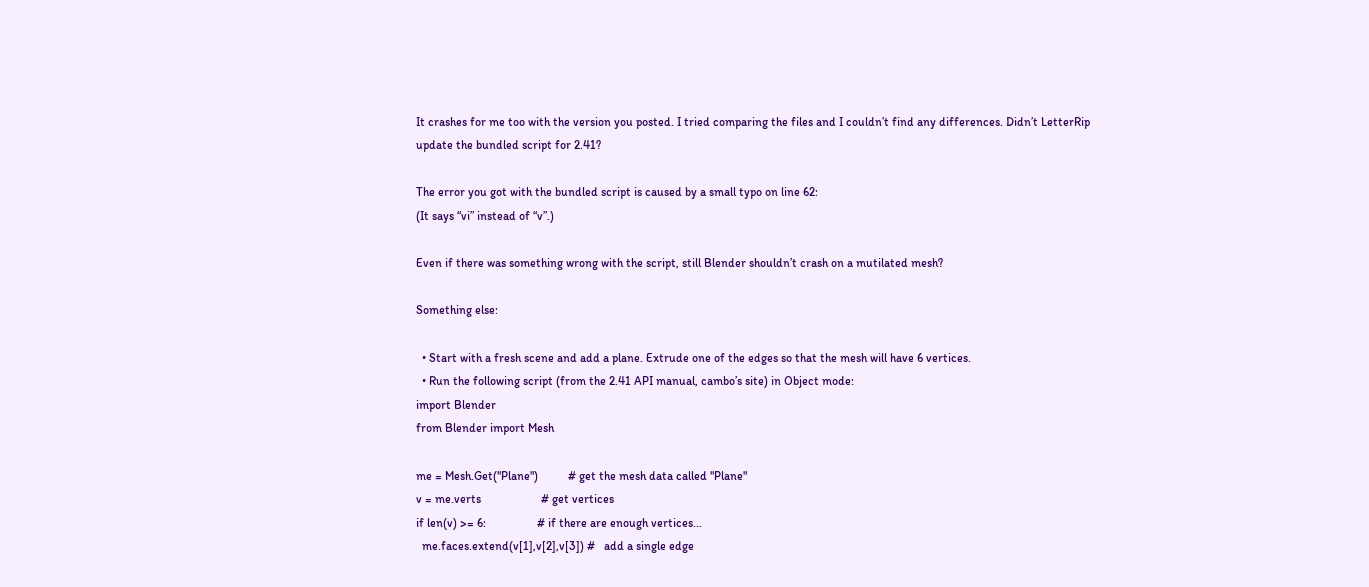It crashes for me too with the version you posted. I tried comparing the files and I couldn’t find any differences. Didn’t LetterRip update the bundled script for 2.41?

The error you got with the bundled script is caused by a small typo on line 62:
(It says “vi” instead of “v”.)

Even if there was something wrong with the script, still Blender shouldn’t crash on a mutilated mesh?

Something else:

  • Start with a fresh scene and add a plane. Extrude one of the edges so that the mesh will have 6 vertices.
  • Run the following script (from the 2.41 API manual, cambo’s site) in Object mode:
import Blender
from Blender import Mesh

me = Mesh.Get("Plane")          # get the mesh data called "Plane"
v = me.verts                    # get vertices
if len(v) >= 6:                 # if there are enough vertices...
  me.faces.extend(v[1],v[2],v[3]) #   add a single edge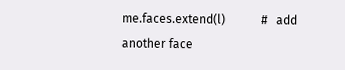me.faces.extend(l)            #   add another face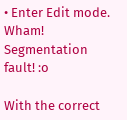• Enter Edit mode. Wham! Segmentation fault! :o

With the correct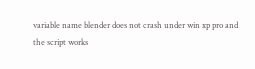variable name blender does not crash under win xp pro and
the script works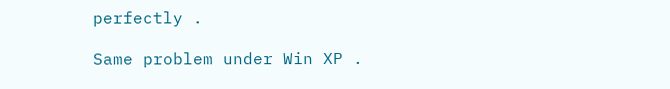perfectly .

Same problem under Win XP .